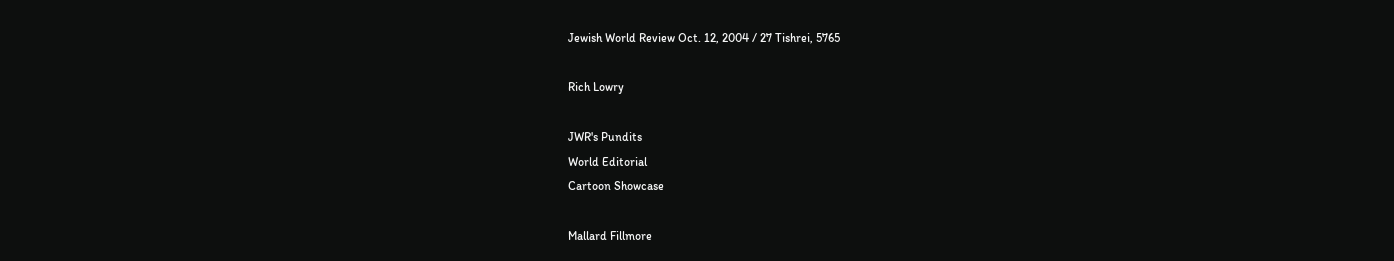Jewish World Review Oct. 12, 2004 / 27 Tishrei, 5765

Rich Lowry

JWR's Pundits
World Editorial
Cartoon Showcase

Mallard Fillmore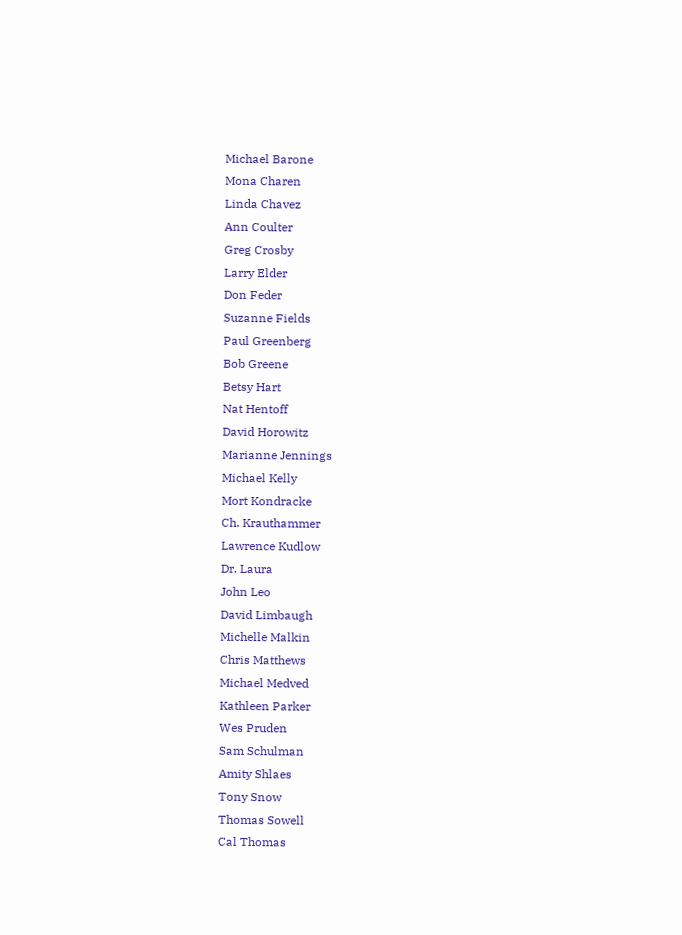Michael Barone
Mona Charen
Linda Chavez
Ann Coulter
Greg Crosby
Larry Elder
Don Feder
Suzanne Fields
Paul Greenberg
Bob Greene
Betsy Hart
Nat Hentoff
David Horowitz
Marianne Jennings
Michael Kelly
Mort Kondracke
Ch. Krauthammer
Lawrence Kudlow
Dr. Laura
John Leo
David Limbaugh
Michelle Malkin
Chris Matthews
Michael Medved
Kathleen Parker
Wes Pruden
Sam Schulman
Amity Shlaes
Tony Snow
Thomas Sowell
Cal Thomas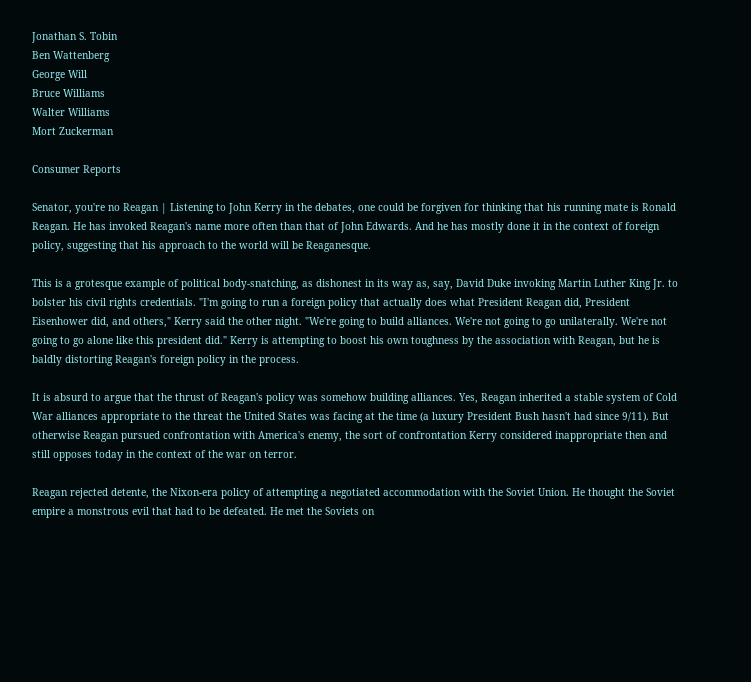Jonathan S. Tobin
Ben Wattenberg
George Will
Bruce Williams
Walter Williams
Mort Zuckerman

Consumer Reports

Senator, you're no Reagan | Listening to John Kerry in the debates, one could be forgiven for thinking that his running mate is Ronald Reagan. He has invoked Reagan's name more often than that of John Edwards. And he has mostly done it in the context of foreign policy, suggesting that his approach to the world will be Reaganesque.

This is a grotesque example of political body-snatching, as dishonest in its way as, say, David Duke invoking Martin Luther King Jr. to bolster his civil rights credentials. "I'm going to run a foreign policy that actually does what President Reagan did, President Eisenhower did, and others," Kerry said the other night. "We're going to build alliances. We're not going to go unilaterally. We're not going to go alone like this president did." Kerry is attempting to boost his own toughness by the association with Reagan, but he is baldly distorting Reagan's foreign policy in the process.

It is absurd to argue that the thrust of Reagan's policy was somehow building alliances. Yes, Reagan inherited a stable system of Cold War alliances appropriate to the threat the United States was facing at the time (a luxury President Bush hasn't had since 9/11). But otherwise Reagan pursued confrontation with America's enemy, the sort of confrontation Kerry considered inappropriate then and still opposes today in the context of the war on terror.

Reagan rejected detente, the Nixon-era policy of attempting a negotiated accommodation with the Soviet Union. He thought the Soviet empire a monstrous evil that had to be defeated. He met the Soviets on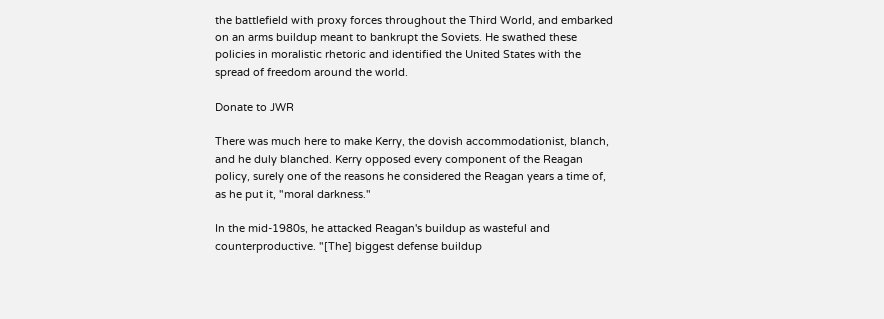the battlefield with proxy forces throughout the Third World, and embarked on an arms buildup meant to bankrupt the Soviets. He swathed these policies in moralistic rhetoric and identified the United States with the spread of freedom around the world.

Donate to JWR

There was much here to make Kerry, the dovish accommodationist, blanch, and he duly blanched. Kerry opposed every component of the Reagan policy, surely one of the reasons he considered the Reagan years a time of, as he put it, "moral darkness."

In the mid-1980s, he attacked Reagan's buildup as wasteful and counterproductive. "[The] biggest defense buildup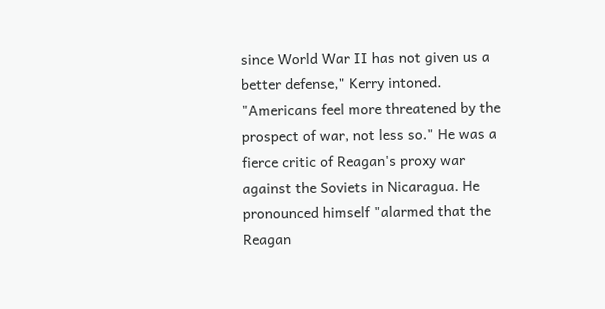since World War II has not given us a better defense," Kerry intoned. "Americans feel more threatened by the prospect of war, not less so." He was a fierce critic of Reagan's proxy war against the Soviets in Nicaragua. He pronounced himself "alarmed that the Reagan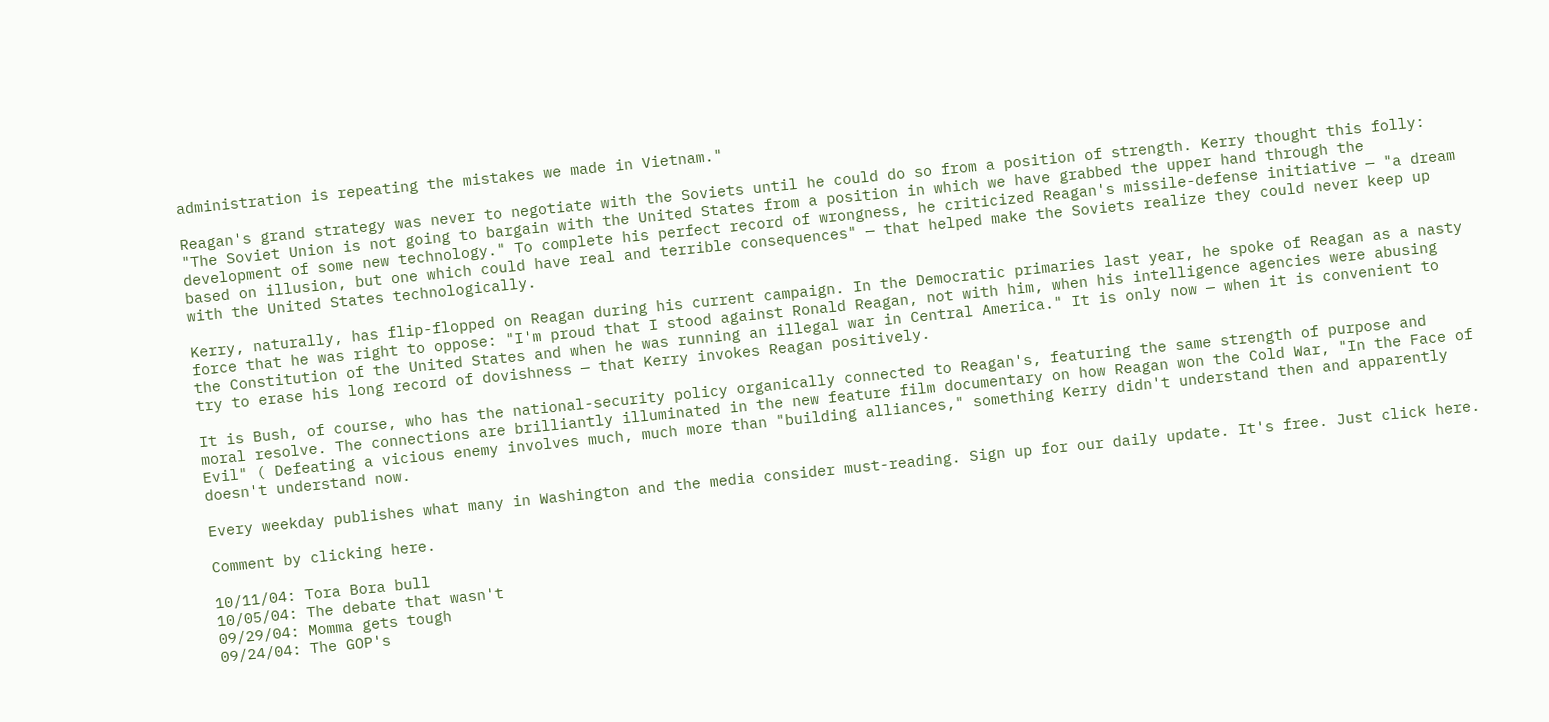administration is repeating the mistakes we made in Vietnam."

Reagan's grand strategy was never to negotiate with the Soviets until he could do so from a position of strength. Kerry thought this folly: "The Soviet Union is not going to bargain with the United States from a position in which we have grabbed the upper hand through the development of some new technology." To complete his perfect record of wrongness, he criticized Reagan's missile-defense initiative — "a dream based on illusion, but one which could have real and terrible consequences" — that helped make the Soviets realize they could never keep up with the United States technologically.

Kerry, naturally, has flip-flopped on Reagan during his current campaign. In the Democratic primaries last year, he spoke of Reagan as a nasty force that he was right to oppose: "I'm proud that I stood against Ronald Reagan, not with him, when his intelligence agencies were abusing the Constitution of the United States and when he was running an illegal war in Central America." It is only now — when it is convenient to try to erase his long record of dovishness — that Kerry invokes Reagan positively.

It is Bush, of course, who has the national-security policy organically connected to Reagan's, featuring the same strength of purpose and moral resolve. The connections are brilliantly illuminated in the new feature film documentary on how Reagan won the Cold War, "In the Face of Evil" ( Defeating a vicious enemy involves much, much more than "building alliances," something Kerry didn't understand then and apparently doesn't understand now.

Every weekday publishes what many in Washington and the media consider must-reading. Sign up for our daily update. It's free. Just click here.

Comment by clicking here.

10/11/04: Tora Bora bull
10/05/04: The debate that wasn't
09/29/04: Momma gets tough
09/24/04: The GOP's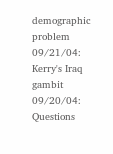demographic problem
09/21/04: Kerry's Iraq gambit
09/20/04: Questions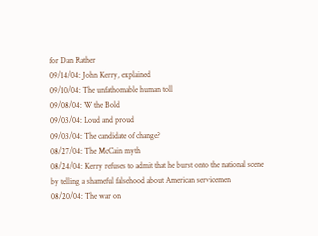for Dan Rather
09/14/04: John Kerry, explained
09/10/04: The unfathomable human toll
09/08/04: W the Bold
09/03/04: Loud and proud
09/03/04: The candidate of change?
08/27/04: The McCain myth
08/24/04: Kerry refuses to admit that he burst onto the national scene by telling a shameful falsehood about American servicemen
08/20/04: The war on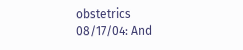obstetrics
08/17/04: And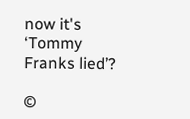now it's ‘Tommy Franks lied’?

©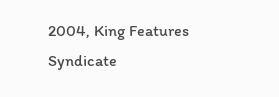2004, King Features Syndicate